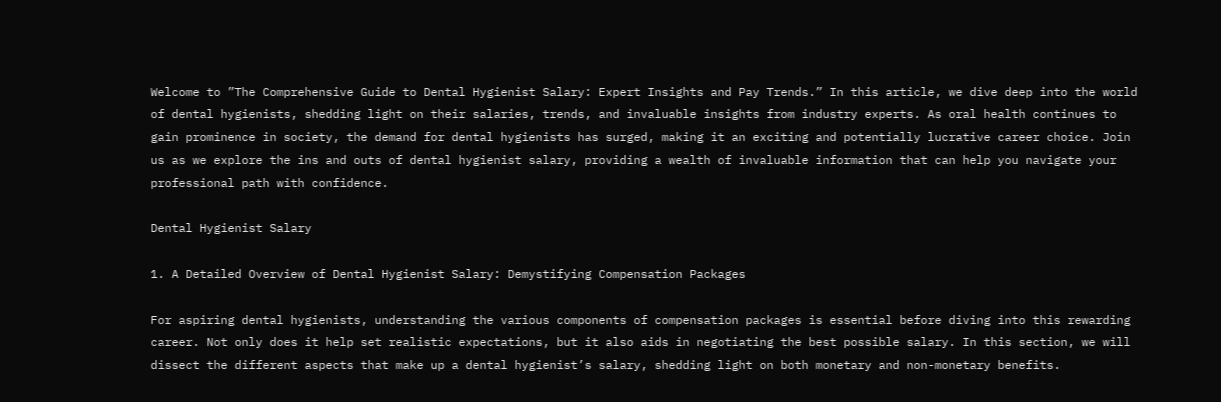Welcome to ”The Comprehensive Guide to Dental Hygienist Salary: Expert Insights and Pay Trends.” In this article, we dive deep into the world of dental hygienists, shedding light on their salaries, trends, and invaluable insights from industry experts. As oral health continues to gain prominence in society, the demand for dental hygienists has surged, making it an exciting and potentially lucrative career choice. Join us as we explore the ins and outs of dental hygienist salary, providing a wealth of invaluable information that can help you navigate your professional path with confidence.

Dental Hygienist Salary

1. A Detailed Overview of Dental Hygienist Salary: Demystifying Compensation Packages

For aspiring dental hygienists, understanding the various components of compensation packages is essential before diving into this rewarding career. Not only does it help set realistic expectations, but it also aids in negotiating the best possible salary. In this section, we will dissect the different aspects that make up a dental hygienist’s salary, shedding light on both monetary and non-monetary benefits.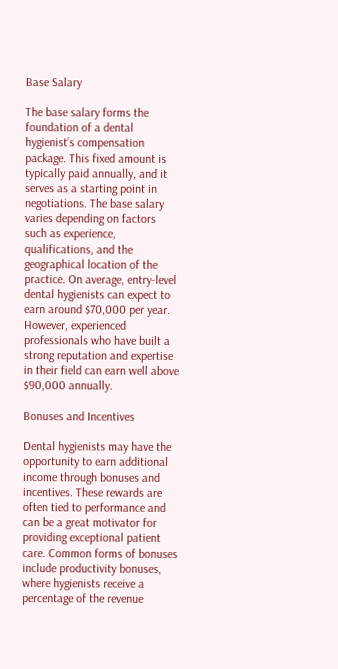Base Salary

The base salary forms the foundation of a dental hygienist’s compensation package. This fixed amount is typically paid annually, and it serves as a starting point in negotiations. The base salary varies depending on factors such as experience, qualifications, and the geographical location of the practice. On average, entry-level dental hygienists can expect to earn around $70,000 per year. However, experienced professionals who have built a strong reputation and expertise in their field can earn well above $90,000 annually.

Bonuses and Incentives

Dental hygienists may have the opportunity to earn additional income through bonuses and incentives. These rewards are often tied to performance and can be a great motivator for providing exceptional patient care. Common forms of bonuses include productivity bonuses, where hygienists receive a percentage of the revenue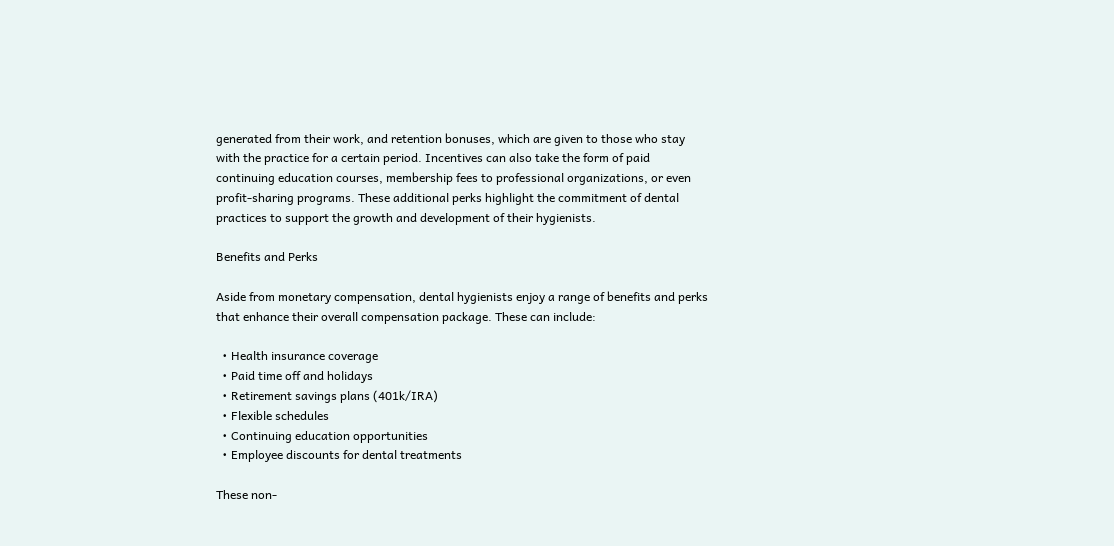generated from their work, and retention bonuses, which are given to those who stay with the practice for a certain period. Incentives can also take the form of paid continuing education courses, membership fees to professional organizations, or even profit-sharing programs. These additional perks highlight the commitment of dental practices to support the growth and development of their hygienists.

Benefits and Perks

Aside from monetary compensation, dental hygienists enjoy a range of benefits and perks that enhance their overall compensation package. These can include:

  • Health insurance coverage
  • Paid time off and holidays
  • Retirement savings plans (401k/IRA)
  • Flexible schedules
  • Continuing education opportunities
  • Employee discounts for dental treatments

These non-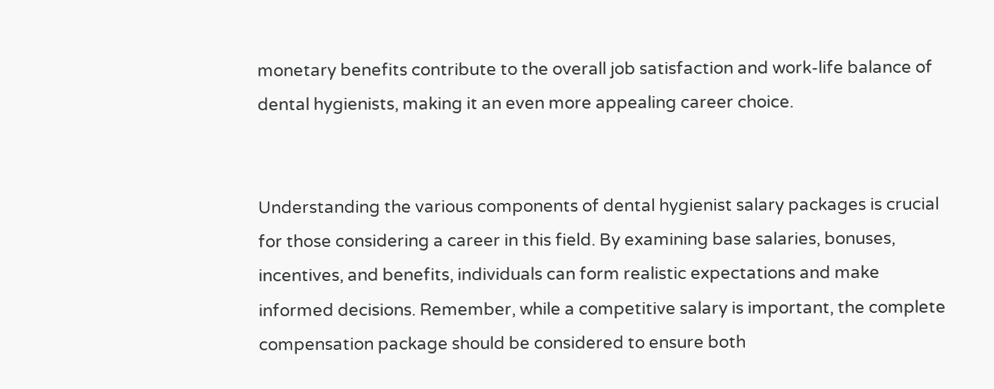monetary benefits contribute to the overall job satisfaction and work-life balance of dental hygienists, making it an even more appealing career choice.


Understanding the various components of dental hygienist salary packages is crucial for those considering a career in this field. By examining base salaries, bonuses, incentives, and benefits, individuals can form realistic expectations and make informed decisions. Remember, while a competitive salary is important, the complete compensation package should be considered to ensure both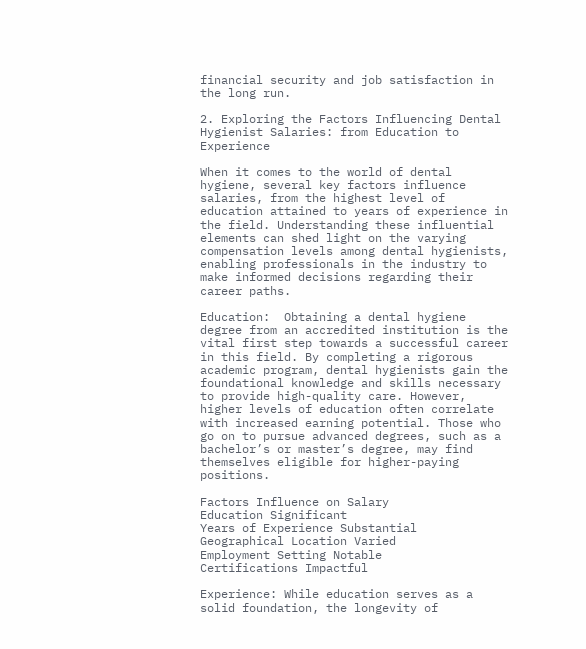financial security and job satisfaction in the long run.

2. Exploring the Factors Influencing Dental Hygienist Salaries: from Education to Experience

When it comes to the world of dental hygiene, several key factors influence salaries, from the highest level of education attained to years of experience in the field. Understanding these influential elements can shed light on the varying compensation levels among dental hygienists, enabling professionals in the industry to make informed decisions regarding their career paths.

Education:  Obtaining a dental hygiene degree from an accredited institution is the vital first step towards a successful career in this field. By completing a rigorous academic program, dental hygienists gain the foundational knowledge and skills necessary to provide high-quality care. However, higher levels of education often correlate with increased earning potential. Those who go on to pursue advanced degrees, such as a bachelor’s or master’s degree, may find themselves eligible for higher-paying positions.

Factors Influence on Salary
Education Significant
Years of Experience Substantial
Geographical Location Varied
Employment Setting Notable
Certifications Impactful

Experience: While education serves as a solid foundation, the longevity of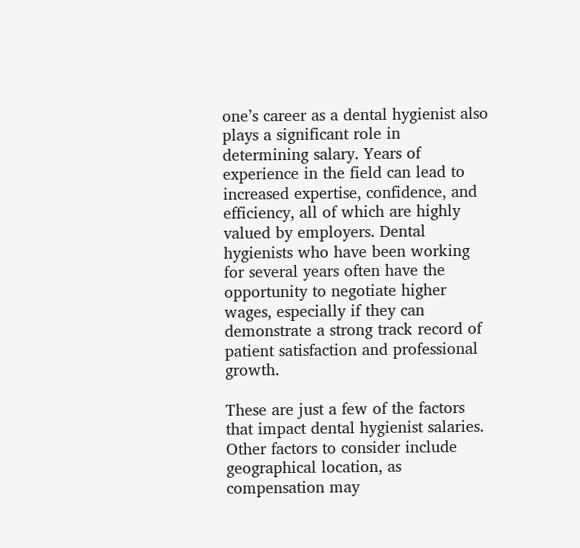one’s career as a dental hygienist also plays a significant role in determining salary. Years of experience in the field can lead to increased expertise, confidence, and efficiency, all of which are highly valued by employers. Dental hygienists who have been working for several years often have the opportunity to negotiate higher wages, especially if they can demonstrate a strong track record of patient satisfaction and professional growth.

These are just a few of the factors that impact dental hygienist salaries. Other factors to consider include geographical location, as compensation may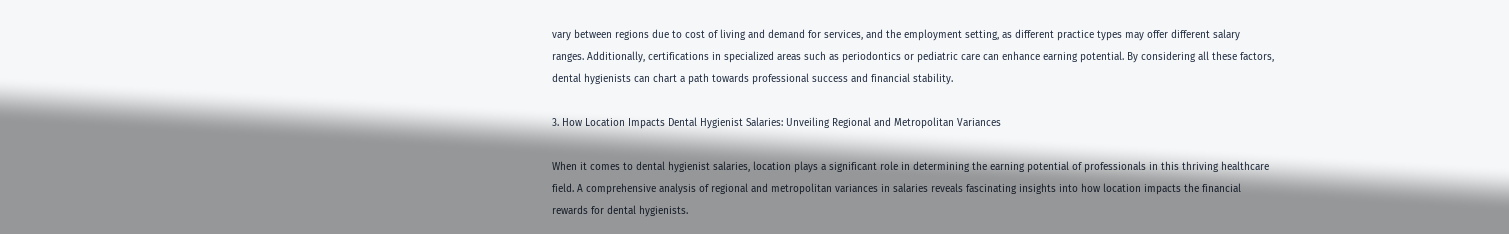vary between regions due to cost of living and demand for services, and the employment setting, as different practice types may offer different salary ranges. Additionally, certifications in specialized areas such as periodontics or pediatric care can enhance earning potential. By considering all these factors, dental hygienists can chart a path towards professional success and financial stability.

3. How Location Impacts Dental Hygienist Salaries: Unveiling Regional and Metropolitan Variances

When it comes to dental hygienist salaries, location plays a significant role in determining the earning potential of professionals in this thriving healthcare field. A comprehensive analysis of regional and metropolitan variances in salaries reveals fascinating insights into how location impacts the financial rewards for dental hygienists.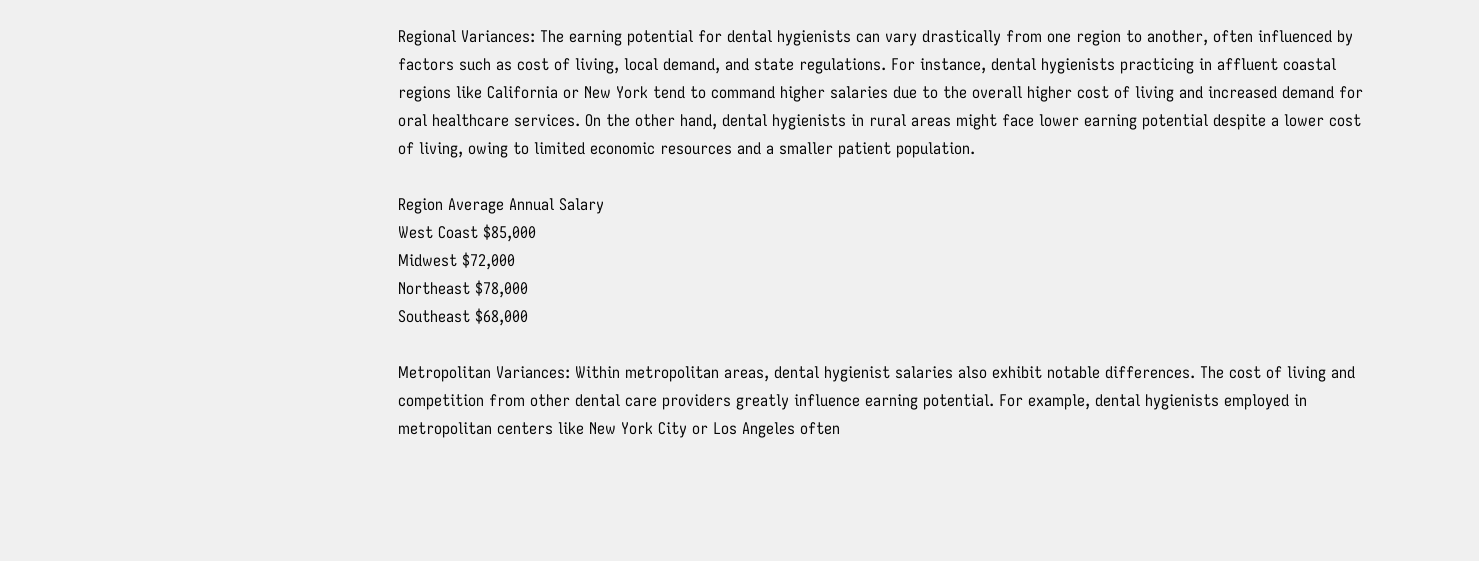Regional Variances: The earning potential for dental hygienists can vary drastically from one region to another, often influenced by factors such as cost of living, local demand, and state regulations. For instance, dental hygienists practicing in affluent coastal regions like California or New York tend to command higher salaries due to the overall higher cost of living and increased demand for oral healthcare services. On the other hand, dental hygienists in rural areas might face lower earning potential despite a lower cost of living, owing to limited economic resources and a smaller patient population.

Region Average Annual Salary
West Coast $85,000
Midwest $72,000
Northeast $78,000
Southeast $68,000

Metropolitan Variances: Within metropolitan areas, dental hygienist salaries also exhibit notable differences. The cost of living and competition from other dental care providers greatly influence earning potential. For example, dental hygienists employed in metropolitan centers like New York City or Los Angeles often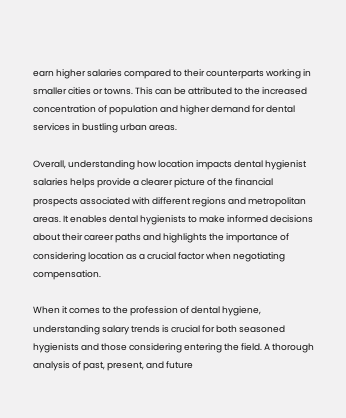earn higher salaries compared to their counterparts working in smaller cities or towns. This can be attributed to the increased concentration of population and higher demand for dental services in bustling urban areas.

Overall, understanding how location impacts dental hygienist salaries helps provide a clearer picture of the financial prospects associated with different regions and metropolitan areas. It enables dental hygienists to make informed decisions about their career paths and highlights the importance of considering location as a crucial factor when negotiating compensation.

When it comes to the profession of dental hygiene, understanding salary trends is crucial for both seasoned hygienists and those considering entering the field. A thorough analysis of past, present, and future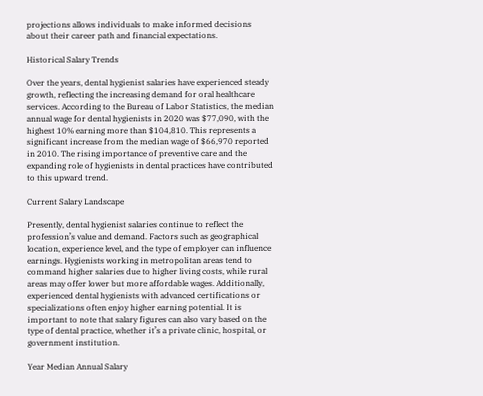projections allows individuals to make informed decisions about their career path and financial expectations.

Historical Salary Trends

Over the years, dental hygienist salaries have experienced steady growth, reflecting the increasing demand for oral healthcare services. According to the Bureau of Labor Statistics, the median annual wage for dental hygienists in 2020 was $77,090, with the highest 10% earning more than $104,810. This represents a significant increase from the median wage of $66,970 reported in 2010. The rising importance of preventive care and the expanding role of hygienists in dental practices have contributed to this upward trend.

Current Salary Landscape

Presently, dental hygienist salaries continue to reflect the profession’s value and demand. Factors such as geographical location, experience level, and the type of employer can influence earnings. Hygienists working in metropolitan areas tend to command higher salaries due to higher living costs, while rural areas may offer lower but more affordable wages. Additionally, experienced dental hygienists with advanced certifications or specializations often enjoy higher earning potential. It is important to note that salary figures can also vary based on the type of dental practice, whether it’s a private clinic, hospital, or government institution.

Year Median Annual Salary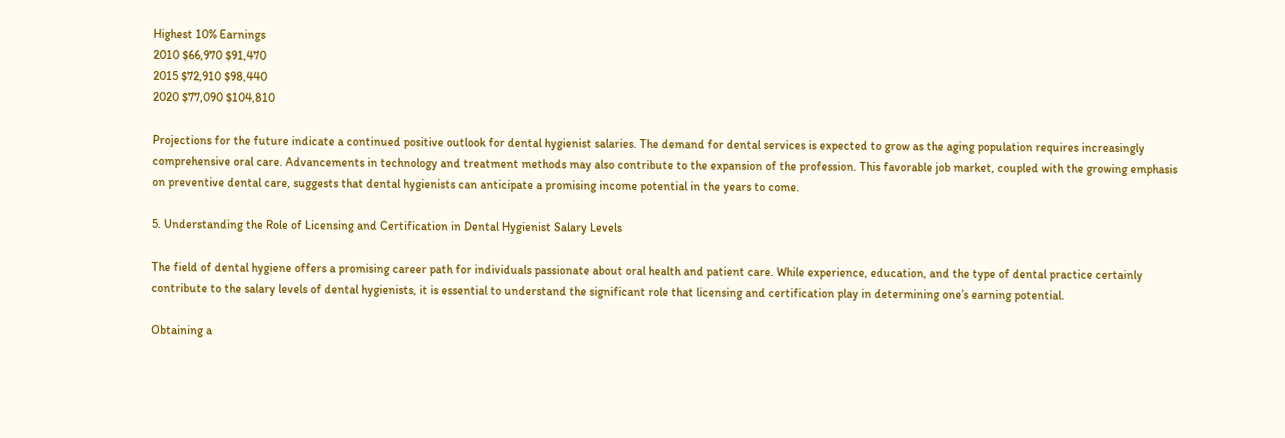Highest 10% Earnings
2010 $66,970 $91,470
2015 $72,910 $98,440
2020 $77,090 $104,810

Projections for the future indicate a continued positive outlook for dental hygienist salaries. The demand for dental services is expected to grow as the aging population requires increasingly comprehensive oral care. Advancements in technology and treatment methods may also contribute to the expansion of the profession. This favorable job market, coupled with the growing emphasis on preventive dental care, suggests that dental hygienists can anticipate a promising income potential in the years to come.

5. Understanding the Role of Licensing and Certification in Dental Hygienist Salary Levels

The field of dental hygiene offers a promising career path for individuals passionate about oral health and patient care. While experience, education, and the type of dental practice certainly contribute to the salary levels of dental hygienists, it is essential to understand the significant role that licensing and certification play in determining one’s earning potential.

Obtaining a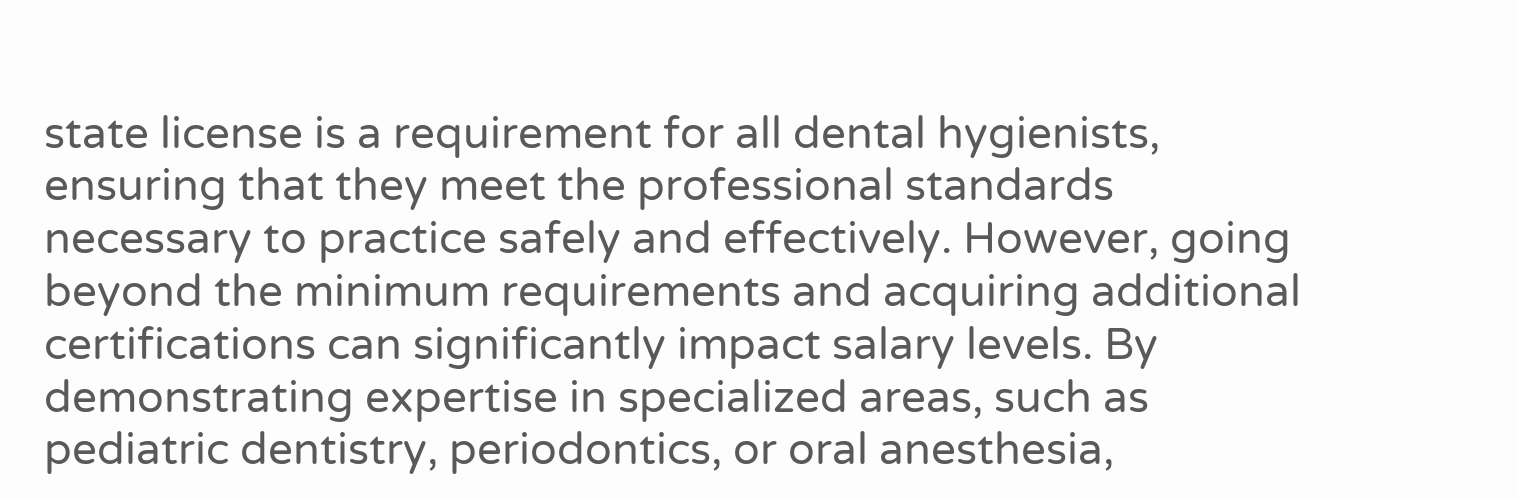state license is a requirement for all dental hygienists, ensuring that they meet the professional standards necessary to practice safely and effectively. However, going beyond the minimum requirements and acquiring additional certifications can significantly impact salary levels. By demonstrating expertise in specialized areas, such as pediatric dentistry, periodontics, or oral anesthesia,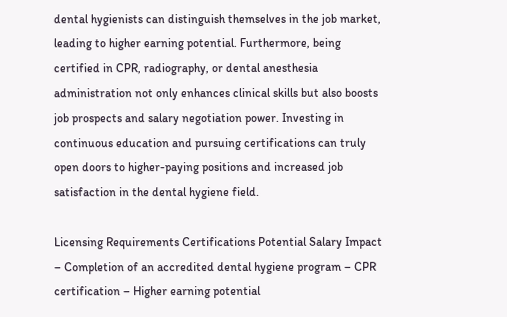dental hygienists can distinguish themselves in the job market, leading to higher earning potential. Furthermore, being certified in CPR, radiography, or dental anesthesia administration not only enhances clinical skills but also boosts job prospects and salary negotiation power. Investing in continuous education and pursuing certifications can truly open doors to higher-paying positions and increased job satisfaction in the dental hygiene field.

Licensing Requirements Certifications Potential Salary Impact
– Completion of an accredited dental hygiene program – CPR certification – Higher earning potential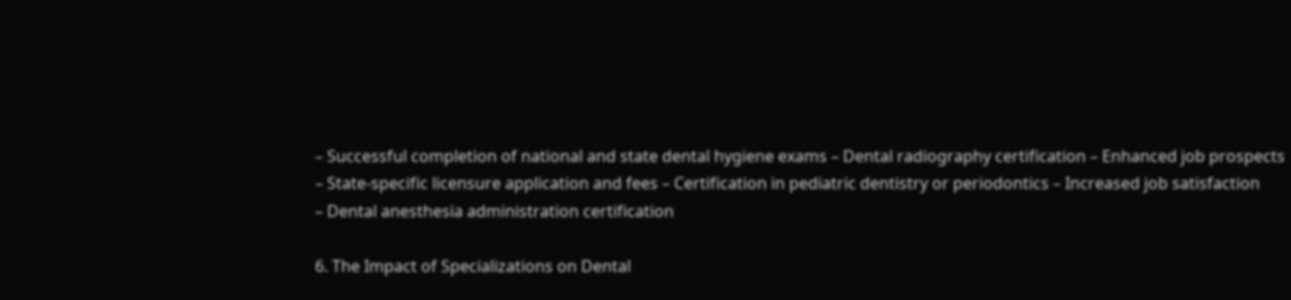– Successful completion of national and state dental hygiene exams – Dental radiography certification – Enhanced job prospects
– State-specific licensure application and fees – Certification in pediatric dentistry or periodontics – Increased job satisfaction
– Dental anesthesia administration certification

6. The Impact of Specializations on Dental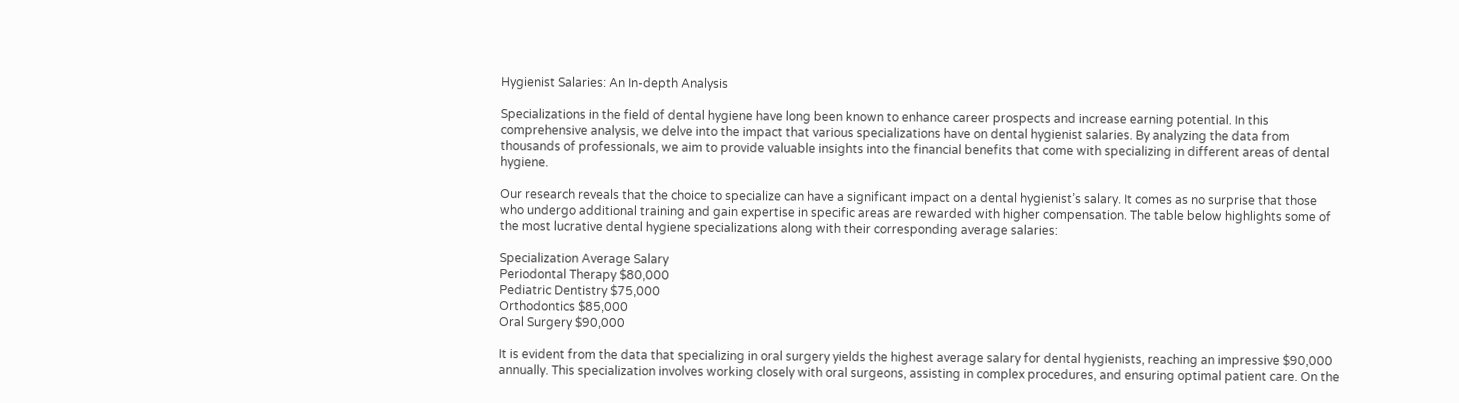Hygienist Salaries: An In-depth Analysis

Specializations in the field of dental hygiene have long been known to enhance career prospects and increase earning potential. In this comprehensive analysis, we delve into the impact that various specializations have on dental hygienist salaries. By analyzing the data from thousands of professionals, we aim to provide valuable insights into the financial benefits that come with specializing in different areas of dental hygiene.

Our research reveals that the choice to specialize can have a significant impact on a dental hygienist’s salary. It comes as no surprise that those who undergo additional training and gain expertise in specific areas are rewarded with higher compensation. The table below highlights some of the most lucrative dental hygiene specializations along with their corresponding average salaries:

Specialization Average Salary
Periodontal Therapy $80,000
Pediatric Dentistry $75,000
Orthodontics $85,000
Oral Surgery $90,000

It is evident from the data that specializing in oral surgery yields the highest average salary for dental hygienists, reaching an impressive $90,000 annually. This specialization involves working closely with oral surgeons, assisting in complex procedures, and ensuring optimal patient care. On the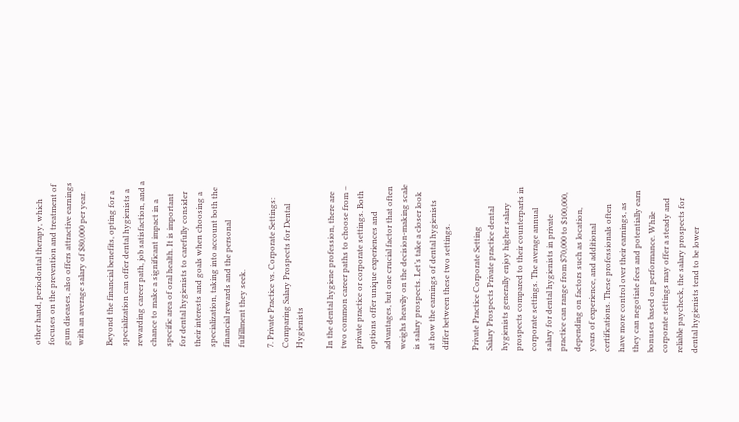other hand, periodontal therapy, which focuses on the prevention and treatment of gum diseases, also offers attractive earnings with an average salary of $80,000 per year.

Beyond the financial benefits, opting for a specialization can offer dental hygienists a rewarding career path, job satisfaction, and a chance to make a significant impact in a specific area of oral health. It is important for dental hygienists to carefully consider their interests and goals when choosing a specialization, taking into account both the financial rewards and the personal fulfillment they seek.

7. Private Practice vs. Corporate Settings: Comparing Salary Prospects for Dental Hygienists

In the dental hygiene profession, there are two common career paths to choose from – private practice or corporate settings. Both options offer unique experiences and advantages, but one crucial factor that often weighs heavily on the decision-making scale is salary prospects. Let’s take a closer look at how the earnings of dental hygienists differ between these two settings.

Private Practice Corporate Setting
Salary Prospects Private practice dental hygienists generally enjoy higher salary prospects compared to their counterparts in corporate settings. The average annual salary for dental hygienists in private practice can range from $70,000 to $100,000, depending on factors such as location, years of experience, and additional certifications. These professionals often have more control over their earnings, as they can negotiate fees and potentially earn bonuses based on performance. While corporate settings may offer a steady and reliable paycheck, the salary prospects for dental hygienists tend to be lower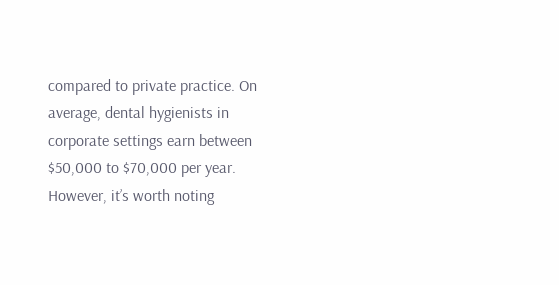compared to private practice. On average, dental hygienists in corporate settings earn between $50,000 to $70,000 per year. However, it’s worth noting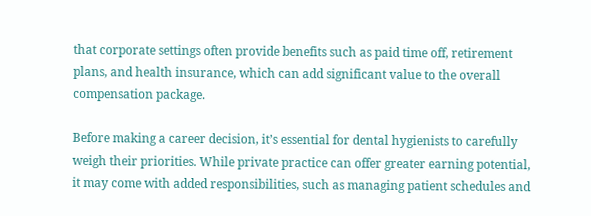that corporate settings often provide benefits such as paid time off, retirement plans, and health insurance, which can add significant value to the overall compensation package.

Before making a career decision, it’s essential for dental hygienists to carefully weigh their priorities. While private practice can offer greater earning potential, it may come with added responsibilities, such as managing patient schedules and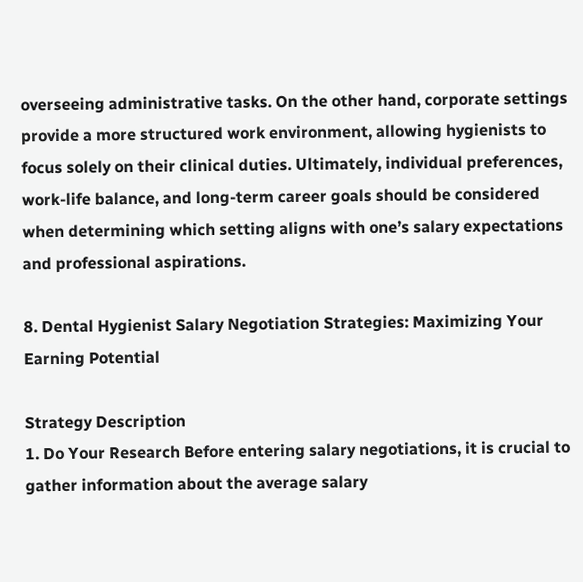overseeing administrative tasks. On the other hand, corporate settings provide a more structured work environment, allowing hygienists to focus solely on their clinical duties. Ultimately, individual preferences, work-life balance, and long-term career goals should be considered when determining which setting aligns with one’s salary expectations and professional aspirations.

8. Dental Hygienist Salary Negotiation Strategies: Maximizing Your Earning Potential

Strategy Description
1. Do Your Research Before entering salary negotiations, it is crucial to gather information about the average salary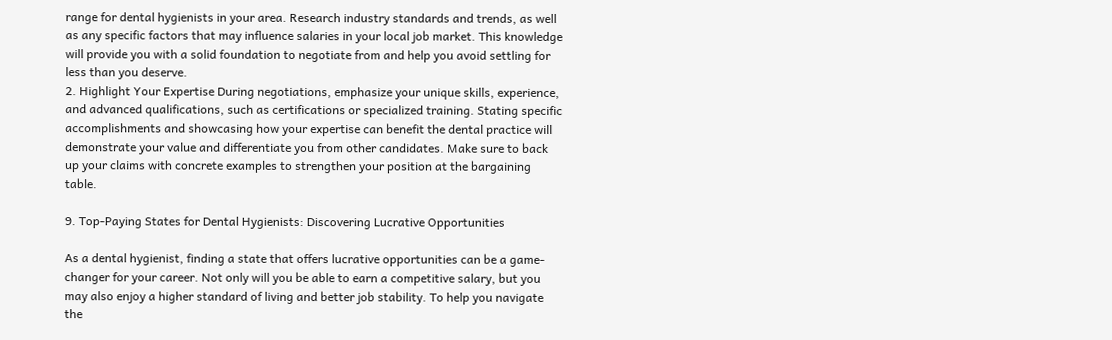range for dental hygienists in your area. Research industry standards and trends, as well as any specific factors that may influence salaries in your local job market. This knowledge will provide you with a solid foundation to negotiate from and help you avoid settling for less than you deserve.
2. Highlight Your Expertise During negotiations, emphasize your unique skills, experience, and advanced qualifications, such as certifications or specialized training. Stating specific accomplishments and showcasing how your expertise can benefit the dental practice will demonstrate your value and differentiate you from other candidates. Make sure to back up your claims with concrete examples to strengthen your position at the bargaining table.

9. Top-Paying States for Dental Hygienists: Discovering Lucrative Opportunities

As a dental hygienist, finding a state that offers lucrative opportunities can be a game-changer for your career. Not only will you be able to earn a competitive salary, but you may also enjoy a higher standard of living and better job stability. To help you navigate the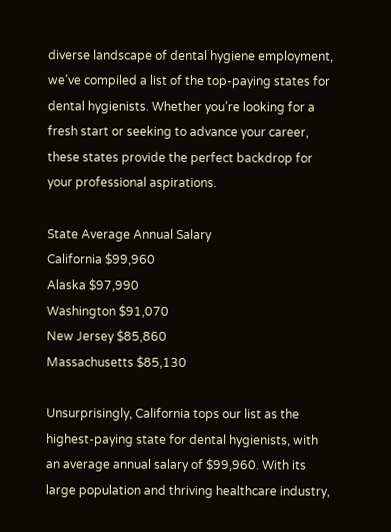diverse landscape of dental hygiene employment, we’ve compiled a list of the top-paying states for dental hygienists. Whether you’re looking for a fresh start or seeking to advance your career, these states provide the perfect backdrop for your professional aspirations.

State Average Annual Salary
California $99,960
Alaska $97,990
Washington $91,070
New Jersey $85,860
Massachusetts $85,130

Unsurprisingly, California tops our list as the highest-paying state for dental hygienists, with an average annual salary of $99,960. With its large population and thriving healthcare industry,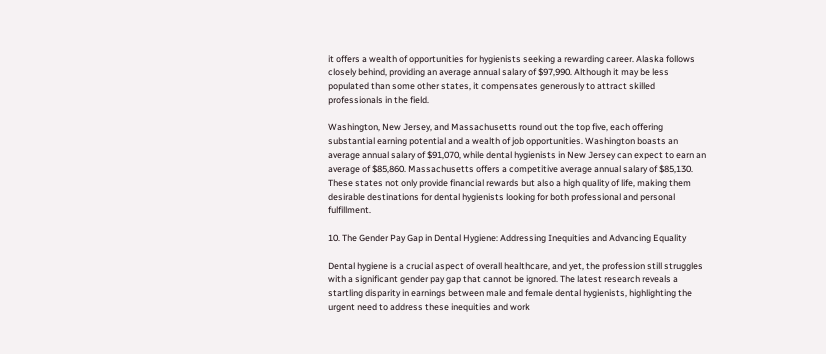it offers a wealth of opportunities for hygienists seeking a rewarding career. Alaska follows closely behind, providing an average annual salary of $97,990. Although it may be less populated than some other states, it compensates generously to attract skilled professionals in the field.

Washington, New Jersey, and Massachusetts round out the top five, each offering substantial earning potential and a wealth of job opportunities. Washington boasts an average annual salary of $91,070, while dental hygienists in New Jersey can expect to earn an average of $85,860. Massachusetts offers a competitive average annual salary of $85,130. These states not only provide financial rewards but also a high quality of life, making them desirable destinations for dental hygienists looking for both professional and personal fulfillment.

10. The Gender Pay Gap in Dental Hygiene: Addressing Inequities and Advancing Equality

Dental hygiene is a crucial aspect of overall healthcare, and yet, the profession still struggles with a significant gender pay gap that cannot be ignored. The latest research reveals a startling disparity in earnings between male and female dental hygienists, highlighting the urgent need to address these inequities and work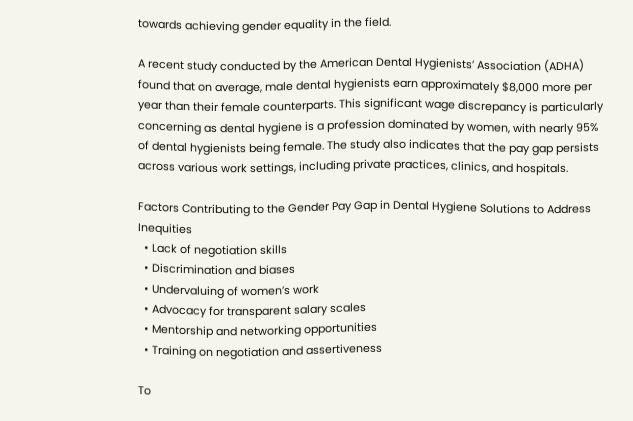towards achieving gender equality in the field.

A recent study conducted by the American Dental Hygienists’ Association (ADHA) found that on average, male dental hygienists earn approximately $8,000 more per year than their female counterparts. This significant wage discrepancy is particularly concerning as dental hygiene is a profession dominated by women, with nearly 95% of dental hygienists being female. The study also indicates that the pay gap persists across various work settings, including private practices, clinics, and hospitals.

Factors Contributing to the Gender Pay Gap in Dental Hygiene Solutions to Address Inequities
  • Lack of negotiation skills
  • Discrimination and biases
  • Undervaluing of women’s work
  • Advocacy for transparent salary scales
  • Mentorship and networking opportunities
  • Training on negotiation and assertiveness

To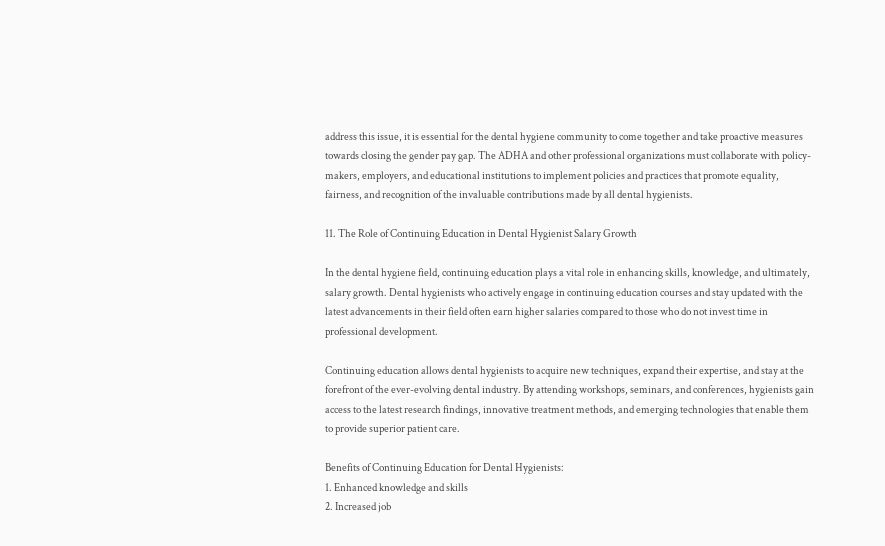address this issue, it is essential for the dental hygiene community to come together and take proactive measures towards closing the gender pay gap. The ADHA and other professional organizations must collaborate with policy-makers, employers, and educational institutions to implement policies and practices that promote equality, fairness, and recognition of the invaluable contributions made by all dental hygienists.

11. The Role of Continuing Education in Dental Hygienist Salary Growth

In the dental hygiene field, continuing education plays a vital role in enhancing skills, knowledge, and ultimately, salary growth. Dental hygienists who actively engage in continuing education courses and stay updated with the latest advancements in their field often earn higher salaries compared to those who do not invest time in professional development.

Continuing education allows dental hygienists to acquire new techniques, expand their expertise, and stay at the forefront of the ever-evolving dental industry. By attending workshops, seminars, and conferences, hygienists gain access to the latest research findings, innovative treatment methods, and emerging technologies that enable them to provide superior patient care.

Benefits of Continuing Education for Dental Hygienists:
1. Enhanced knowledge and skills
2. Increased job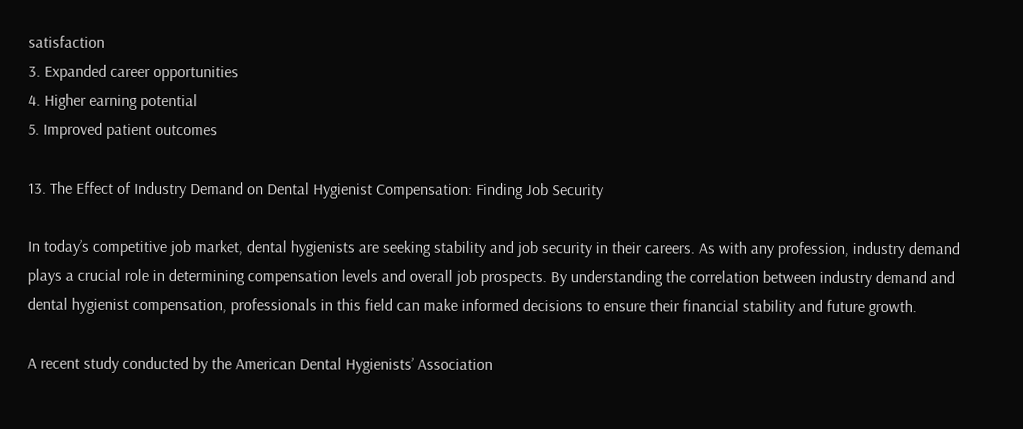satisfaction
3. Expanded career opportunities
4. Higher earning potential
5. Improved patient outcomes

13. The Effect of Industry Demand on Dental Hygienist Compensation: Finding Job Security

In today’s competitive job market, dental hygienists are seeking stability and job security in their careers. As with any profession, industry demand plays a crucial role in determining compensation levels and overall job prospects. By understanding the correlation between industry demand and dental hygienist compensation, professionals in this field can make informed decisions to ensure their financial stability and future growth.

A recent study conducted by the American Dental Hygienists’ Association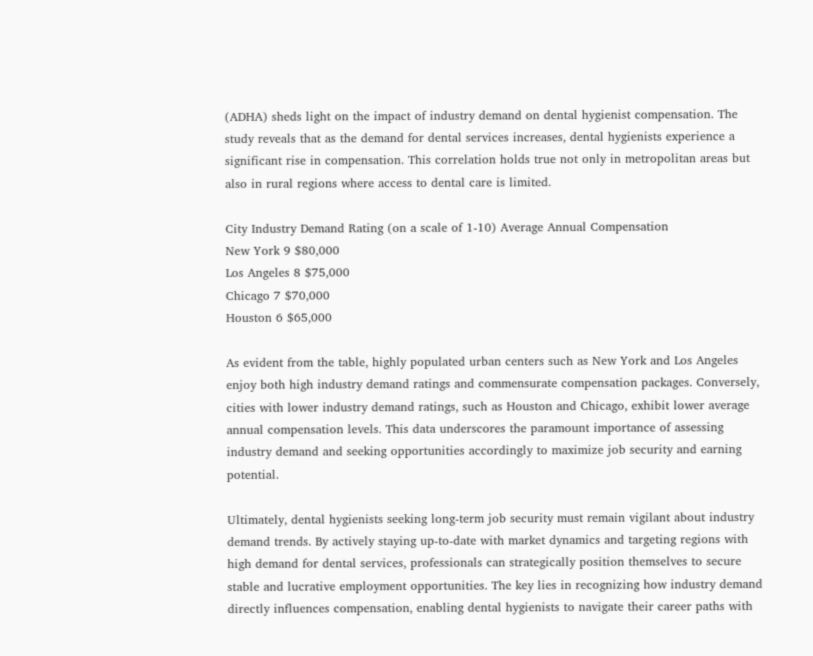(ADHA) sheds light on the impact of industry demand on dental hygienist compensation. The study reveals that as the demand for dental services increases, dental hygienists experience a significant rise in compensation. This correlation holds true not only in metropolitan areas but also in rural regions where access to dental care is limited.

City Industry Demand Rating (on a scale of 1-10) Average Annual Compensation
New York 9 $80,000
Los Angeles 8 $75,000
Chicago 7 $70,000
Houston 6 $65,000

As evident from the table, highly populated urban centers such as New York and Los Angeles enjoy both high industry demand ratings and commensurate compensation packages. Conversely, cities with lower industry demand ratings, such as Houston and Chicago, exhibit lower average annual compensation levels. This data underscores the paramount importance of assessing industry demand and seeking opportunities accordingly to maximize job security and earning potential.

Ultimately, dental hygienists seeking long-term job security must remain vigilant about industry demand trends. By actively staying up-to-date with market dynamics and targeting regions with high demand for dental services, professionals can strategically position themselves to secure stable and lucrative employment opportunities. The key lies in recognizing how industry demand directly influences compensation, enabling dental hygienists to navigate their career paths with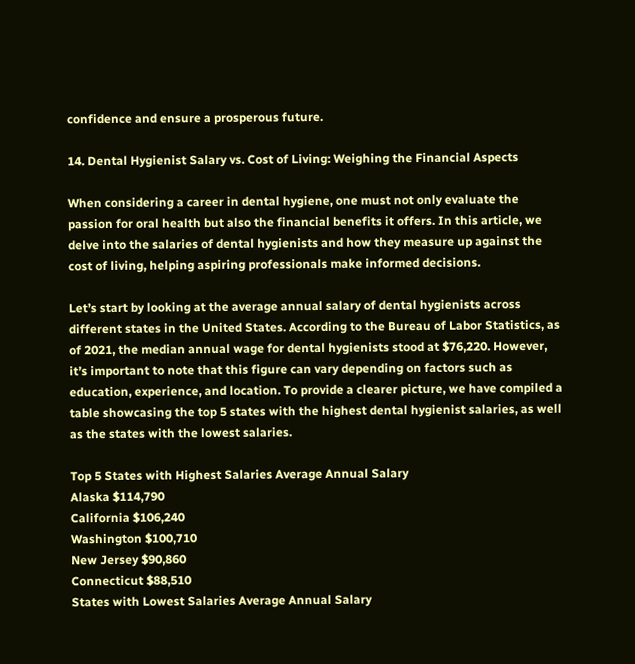confidence and ensure a prosperous future.

14. Dental Hygienist Salary vs. Cost of Living: Weighing the Financial Aspects

When considering a career in dental hygiene, one must not only evaluate the passion for oral health but also the financial benefits it offers. In this article, we delve into the salaries of dental hygienists and how they measure up against the cost of living, helping aspiring professionals make informed decisions.

Let’s start by looking at the average annual salary of dental hygienists across different states in the United States. According to the Bureau of Labor Statistics, as of 2021, the median annual wage for dental hygienists stood at $76,220. However, it’s important to note that this figure can vary depending on factors such as education, experience, and location. To provide a clearer picture, we have compiled a table showcasing the top 5 states with the highest dental hygienist salaries, as well as the states with the lowest salaries.

Top 5 States with Highest Salaries Average Annual Salary
Alaska $114,790
California $106,240
Washington $100,710
New Jersey $90,860
Connecticut $88,510
States with Lowest Salaries Average Annual Salary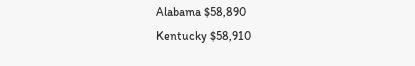Alabama $58,890
Kentucky $58,910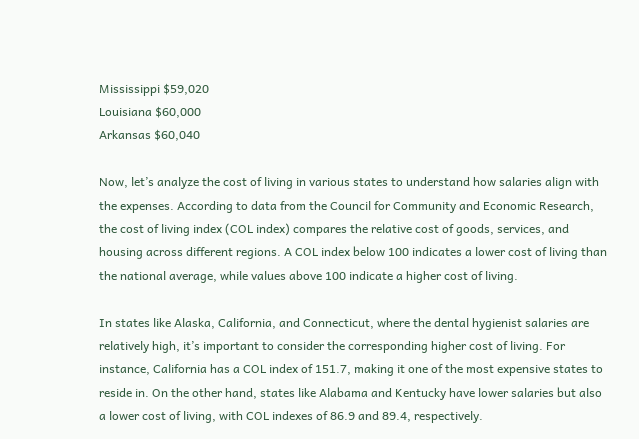Mississippi $59,020
Louisiana $60,000
Arkansas $60,040

Now, let’s analyze the cost of living in various states to understand how salaries align with the expenses. According to data from the Council for Community and Economic Research, the cost of living index (COL index) compares the relative cost of goods, services, and housing across different regions. A COL index below 100 indicates a lower cost of living than the national average, while values above 100 indicate a higher cost of living.

In states like Alaska, California, and Connecticut, where the dental hygienist salaries are relatively high, it’s important to consider the corresponding higher cost of living. For instance, California has a COL index of 151.7, making it one of the most expensive states to reside in. On the other hand, states like Alabama and Kentucky have lower salaries but also a lower cost of living, with COL indexes of 86.9 and 89.4, respectively.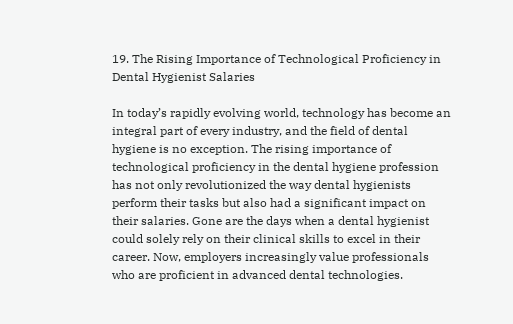19. The Rising Importance of Technological Proficiency in Dental Hygienist Salaries

In today’s rapidly evolving world, technology has become an integral part of every industry, and the field of dental hygiene is no exception. The rising importance of technological proficiency in the dental hygiene profession has not only revolutionized the way dental hygienists perform their tasks but also had a significant impact on their salaries. Gone are the days when a dental hygienist could solely rely on their clinical skills to excel in their career. Now, employers increasingly value professionals who are proficient in advanced dental technologies.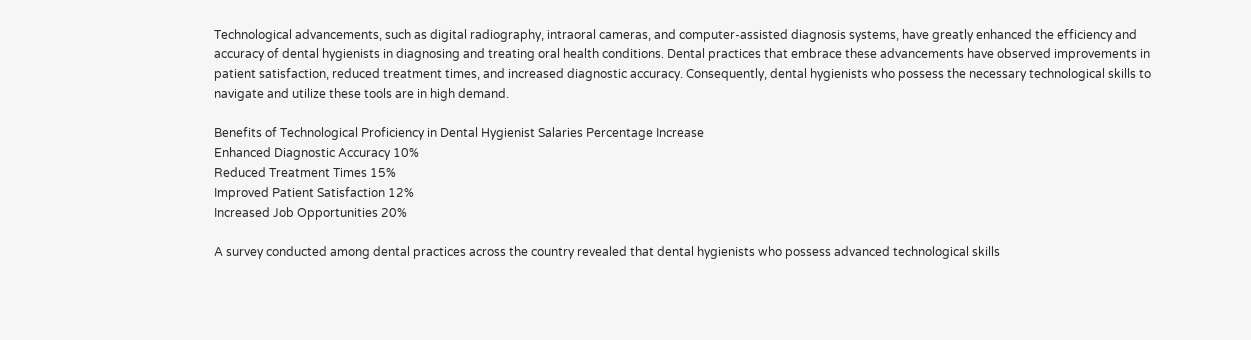Technological advancements, such as digital radiography, intraoral cameras, and computer-assisted diagnosis systems, have greatly enhanced the efficiency and accuracy of dental hygienists in diagnosing and treating oral health conditions. Dental practices that embrace these advancements have observed improvements in patient satisfaction, reduced treatment times, and increased diagnostic accuracy. Consequently, dental hygienists who possess the necessary technological skills to navigate and utilize these tools are in high demand.

Benefits of Technological Proficiency in Dental Hygienist Salaries Percentage Increase
Enhanced Diagnostic Accuracy 10%
Reduced Treatment Times 15%
Improved Patient Satisfaction 12%
Increased Job Opportunities 20%

A survey conducted among dental practices across the country revealed that dental hygienists who possess advanced technological skills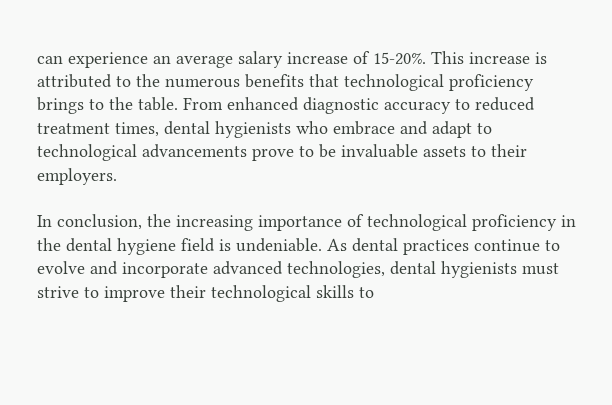can experience an average salary increase of 15-20%. This increase is attributed to the numerous benefits that technological proficiency brings to the table. From enhanced diagnostic accuracy to reduced treatment times, dental hygienists who embrace and adapt to technological advancements prove to be invaluable assets to their employers.

In conclusion, the increasing importance of technological proficiency in the dental hygiene field is undeniable. As dental practices continue to evolve and incorporate advanced technologies, dental hygienists must strive to improve their technological skills to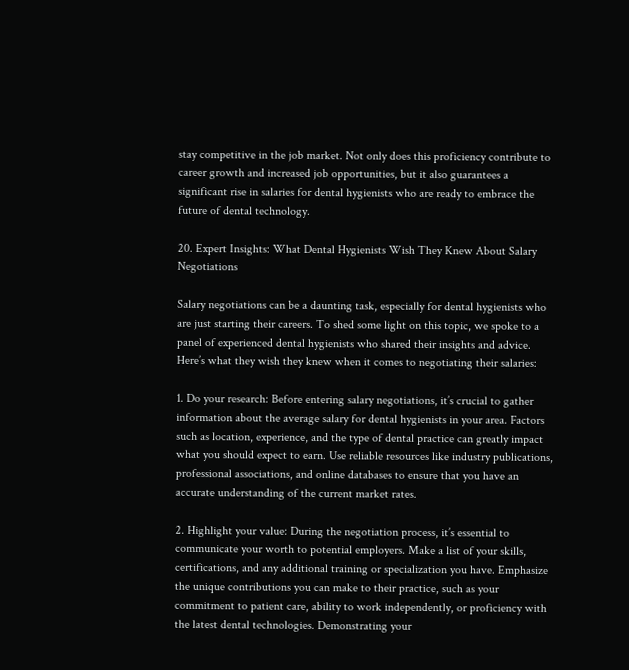stay competitive in the job market. Not only does this proficiency contribute to career growth and increased job opportunities, but it also guarantees a significant rise in salaries for dental hygienists who are ready to embrace the future of dental technology.

20. Expert Insights: What Dental Hygienists Wish They Knew About Salary Negotiations

Salary negotiations can be a daunting task, especially for dental hygienists who are just starting their careers. To shed some light on this topic, we spoke to a panel of experienced dental hygienists who shared their insights and advice. Here’s what they wish they knew when it comes to negotiating their salaries:

1. Do your research: Before entering salary negotiations, it’s crucial to gather information about the average salary for dental hygienists in your area. Factors such as location, experience, and the type of dental practice can greatly impact what you should expect to earn. Use reliable resources like industry publications, professional associations, and online databases to ensure that you have an accurate understanding of the current market rates.

2. Highlight your value: During the negotiation process, it’s essential to communicate your worth to potential employers. Make a list of your skills, certifications, and any additional training or specialization you have. Emphasize the unique contributions you can make to their practice, such as your commitment to patient care, ability to work independently, or proficiency with the latest dental technologies. Demonstrating your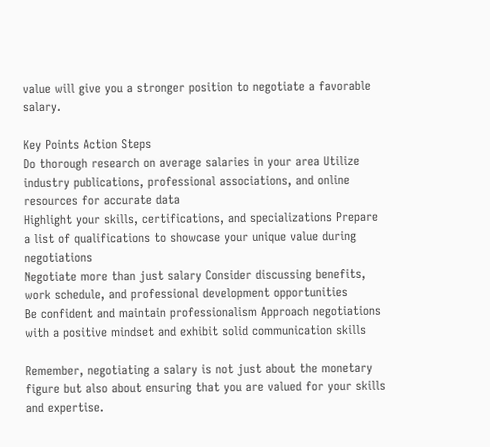value will give you a stronger position to negotiate a favorable salary.

Key Points Action Steps
Do thorough research on average salaries in your area Utilize industry publications, professional associations, and online resources for accurate data
Highlight your skills, certifications, and specializations Prepare a list of qualifications to showcase your unique value during negotiations
Negotiate more than just salary Consider discussing benefits, work schedule, and professional development opportunities
Be confident and maintain professionalism Approach negotiations with a positive mindset and exhibit solid communication skills

Remember, negotiating a salary is not just about the monetary figure but also about ensuring that you are valued for your skills and expertise.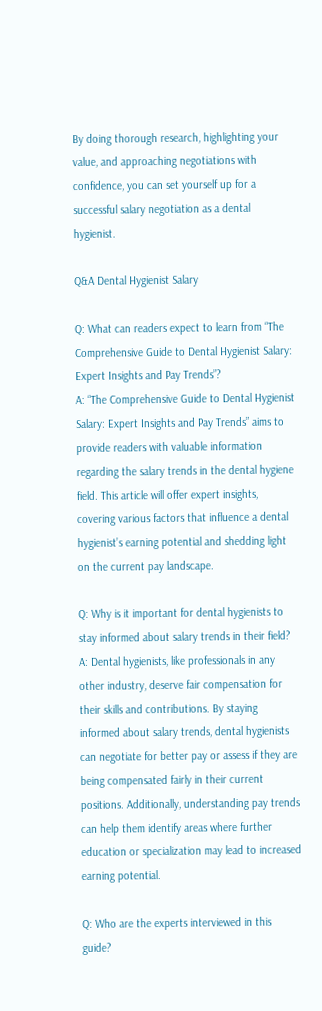By doing thorough research, highlighting your value, and approaching negotiations with confidence, you can set yourself up for a successful salary negotiation as a dental hygienist.

Q&A Dental Hygienist Salary

Q: What can readers expect to learn from “The Comprehensive Guide to Dental Hygienist Salary: Expert Insights and Pay Trends”?
A: “The Comprehensive Guide to Dental Hygienist Salary: Expert Insights and Pay Trends” aims to provide readers with valuable information regarding the salary trends in the dental hygiene field. This article will offer expert insights, covering various factors that influence a dental hygienist’s earning potential and shedding light on the current pay landscape.

Q: Why is it important for dental hygienists to stay informed about salary trends in their field?
A: Dental hygienists, like professionals in any other industry, deserve fair compensation for their skills and contributions. By staying informed about salary trends, dental hygienists can negotiate for better pay or assess if they are being compensated fairly in their current positions. Additionally, understanding pay trends can help them identify areas where further education or specialization may lead to increased earning potential.

Q: Who are the experts interviewed in this guide?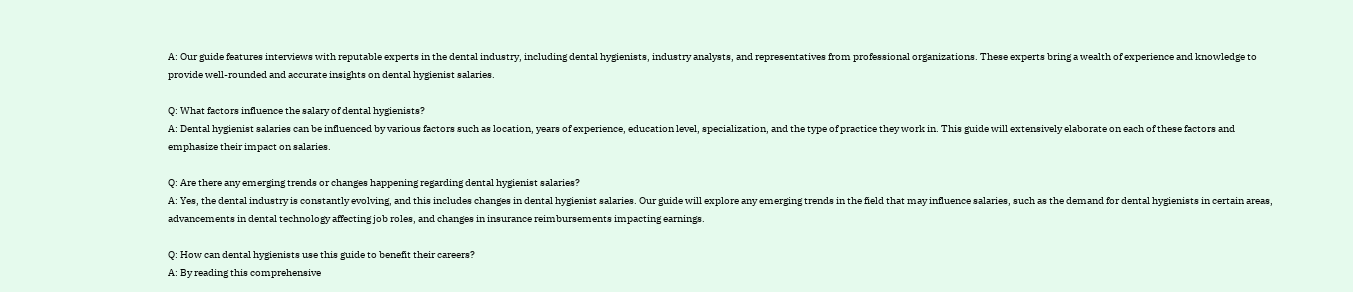A: Our guide features interviews with reputable experts in the dental industry, including dental hygienists, industry analysts, and representatives from professional organizations. These experts bring a wealth of experience and knowledge to provide well-rounded and accurate insights on dental hygienist salaries.

Q: What factors influence the salary of dental hygienists?
A: Dental hygienist salaries can be influenced by various factors such as location, years of experience, education level, specialization, and the type of practice they work in. This guide will extensively elaborate on each of these factors and emphasize their impact on salaries.

Q: Are there any emerging trends or changes happening regarding dental hygienist salaries?
A: Yes, the dental industry is constantly evolving, and this includes changes in dental hygienist salaries. Our guide will explore any emerging trends in the field that may influence salaries, such as the demand for dental hygienists in certain areas, advancements in dental technology affecting job roles, and changes in insurance reimbursements impacting earnings.

Q: How can dental hygienists use this guide to benefit their careers?
A: By reading this comprehensive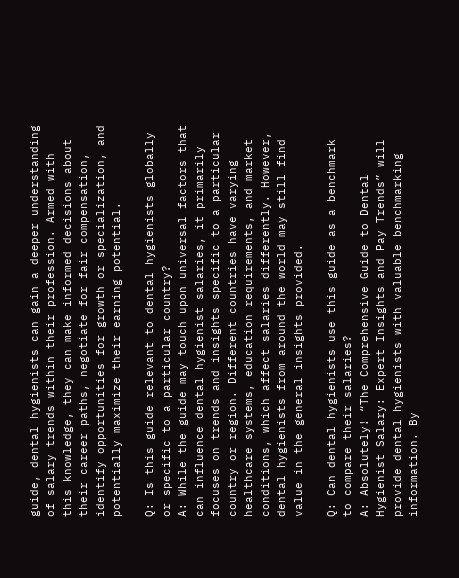guide, dental hygienists can gain a deeper understanding of salary trends within their profession. Armed with this knowledge, they can make informed decisions about their career paths, negotiate for fair compensation, identify opportunities for growth or specialization, and potentially maximize their earning potential.

Q: Is this guide relevant to dental hygienists globally or specific to a particular country?
A: While the guide may touch upon universal factors that can influence dental hygienist salaries, it primarily focuses on trends and insights specific to a particular country or region. Different countries have varying healthcare systems, education requirements, and market conditions, which affect salaries differently. However, dental hygienists from around the world may still find value in the general insights provided.

Q: Can dental hygienists use this guide as a benchmark to compare their salaries?
A: Absolutely! “The Comprehensive Guide to Dental Hygienist Salary: Expert Insights and Pay Trends” will provide dental hygienists with valuable benchmarking information. By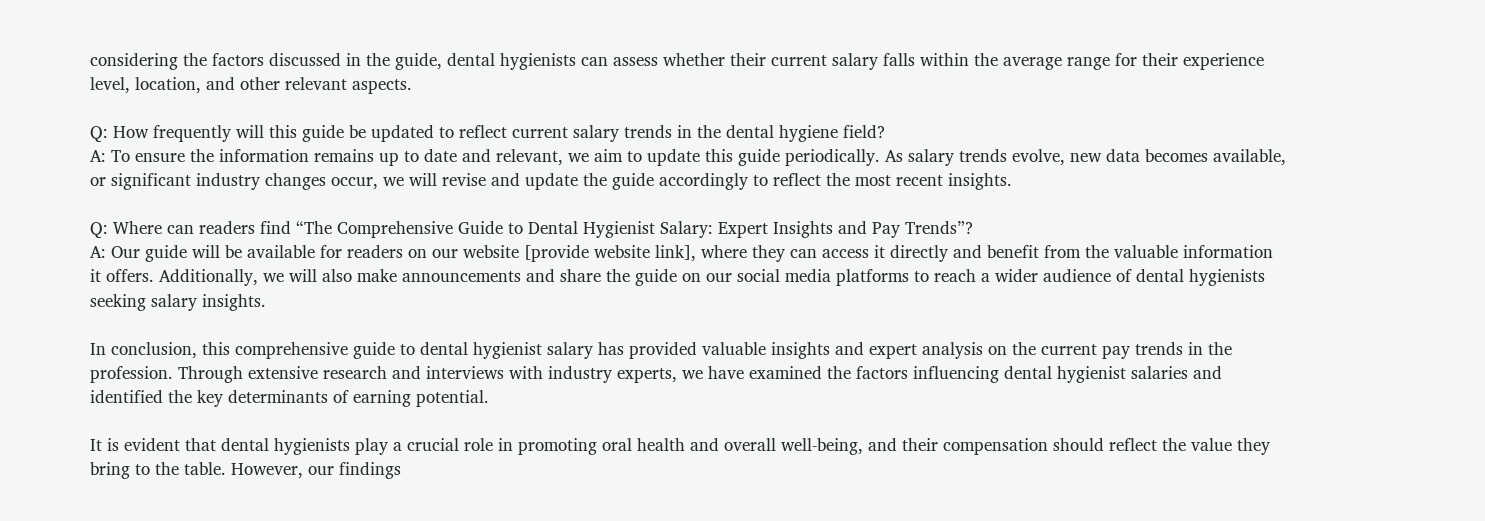considering the factors discussed in the guide, dental hygienists can assess whether their current salary falls within the average range for their experience level, location, and other relevant aspects.

Q: How frequently will this guide be updated to reflect current salary trends in the dental hygiene field?
A: To ensure the information remains up to date and relevant, we aim to update this guide periodically. As salary trends evolve, new data becomes available, or significant industry changes occur, we will revise and update the guide accordingly to reflect the most recent insights.

Q: Where can readers find “The Comprehensive Guide to Dental Hygienist Salary: Expert Insights and Pay Trends”?
A: Our guide will be available for readers on our website [provide website link], where they can access it directly and benefit from the valuable information it offers. Additionally, we will also make announcements and share the guide on our social media platforms to reach a wider audience of dental hygienists seeking salary insights.

In conclusion, this comprehensive guide to dental hygienist salary has provided valuable insights and expert analysis on the current pay trends in the profession. Through extensive research and interviews with industry experts, we have examined the factors influencing dental hygienist salaries and identified the key determinants of earning potential.

It is evident that dental hygienists play a crucial role in promoting oral health and overall well-being, and their compensation should reflect the value they bring to the table. However, our findings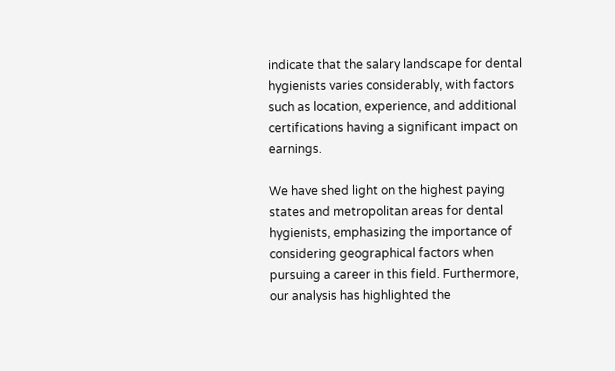indicate that the salary landscape for dental hygienists varies considerably, with factors such as location, experience, and additional certifications having a significant impact on earnings.

We have shed light on the highest paying states and metropolitan areas for dental hygienists, emphasizing the importance of considering geographical factors when pursuing a career in this field. Furthermore, our analysis has highlighted the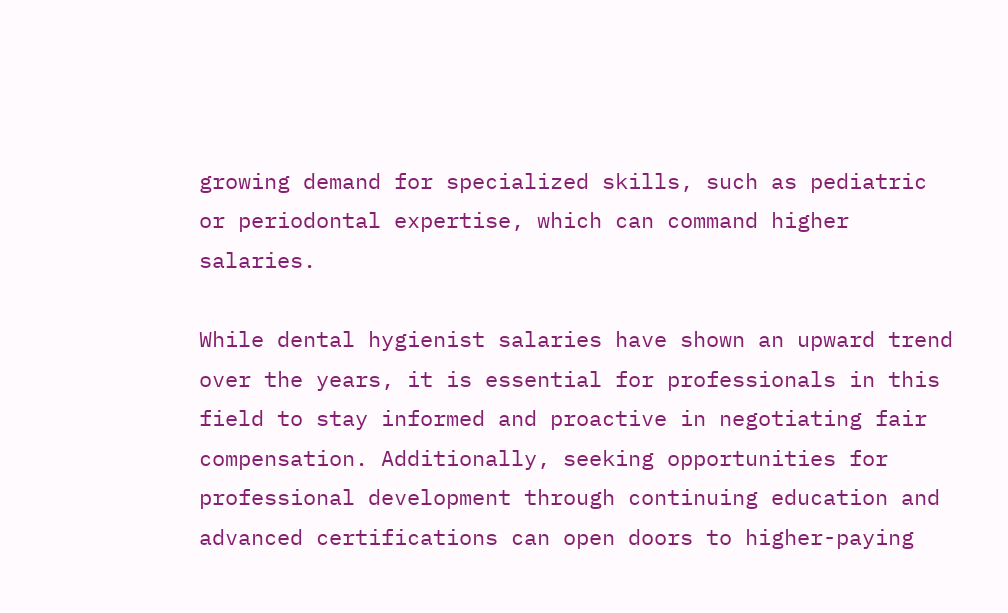growing demand for specialized skills, such as pediatric or periodontal expertise, which can command higher salaries.

While dental hygienist salaries have shown an upward trend over the years, it is essential for professionals in this field to stay informed and proactive in negotiating fair compensation. Additionally, seeking opportunities for professional development through continuing education and advanced certifications can open doors to higher-paying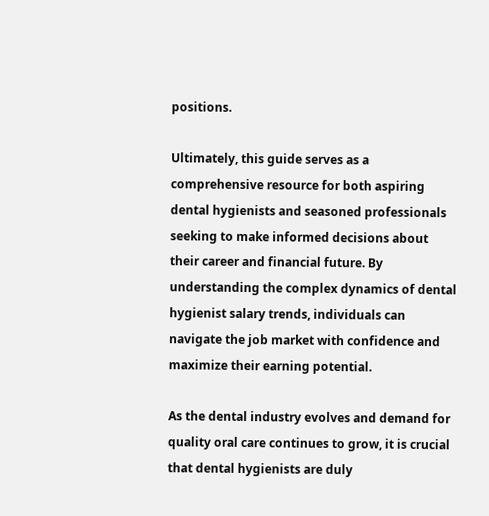positions.

Ultimately, this guide serves as a comprehensive resource for both aspiring dental hygienists and seasoned professionals seeking to make informed decisions about their career and financial future. By understanding the complex dynamics of dental hygienist salary trends, individuals can navigate the job market with confidence and maximize their earning potential.

As the dental industry evolves and demand for quality oral care continues to grow, it is crucial that dental hygienists are duly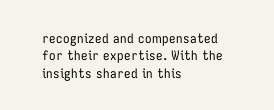recognized and compensated for their expertise. With the insights shared in this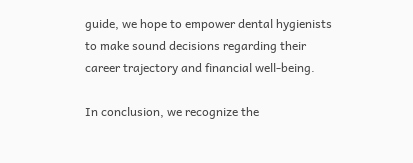guide, we hope to empower dental hygienists to make sound decisions regarding their career trajectory and financial well-being.

In conclusion, we recognize the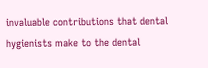invaluable contributions that dental hygienists make to the dental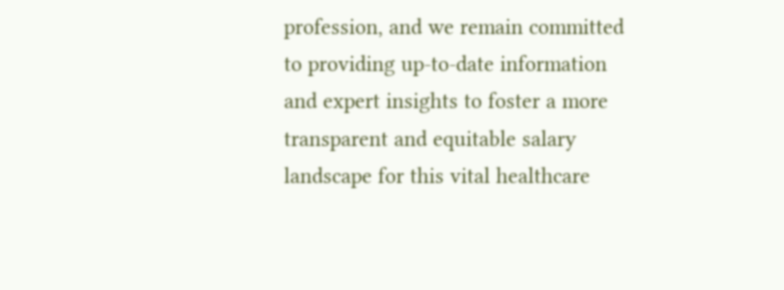profession, and we remain committed to providing up-to-date information and expert insights to foster a more transparent and equitable salary landscape for this vital healthcare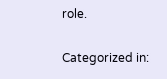role.

Categorized in: